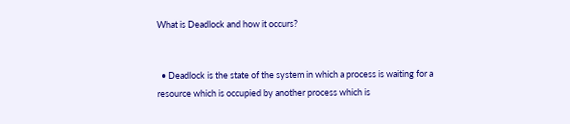What is Deadlock and how it occurs?


  • Deadlock is the state of the system in which a process is waiting for a resource which is occupied by another process which is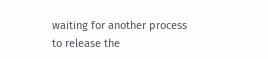waiting for another process to release the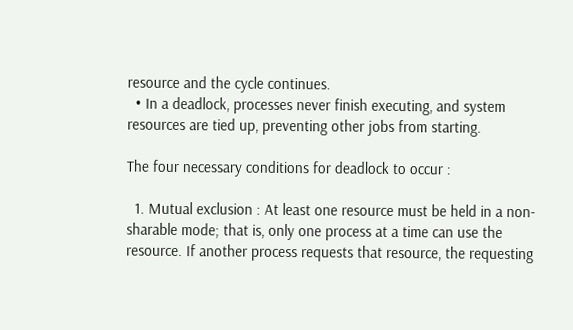resource and the cycle continues.
  • In a deadlock, processes never finish executing, and system resources are tied up, preventing other jobs from starting.

The four necessary conditions for deadlock to occur :

  1. Mutual exclusion : At least one resource must be held in a non-sharable mode; that is, only one process at a time can use the resource. If another process requests that resource, the requesting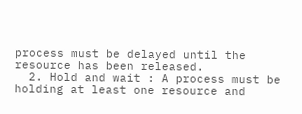process must be delayed until the resource has been released.
  2. Hold and wait : A process must be holding at least one resource and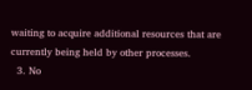waiting to acquire additional resources that are currently being held by other processes.
  3. No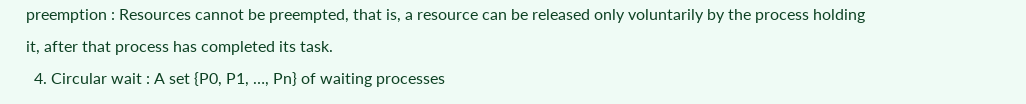preemption : Resources cannot be preempted, that is, a resource can be released only voluntarily by the process holding it, after that process has completed its task.
  4. Circular wait : A set {P0, P1, …, Pn} of waiting processes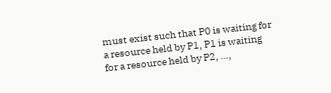must exist such that P0 is waiting for a resource held by P1, P1 is waiting for a resource held by P2, …,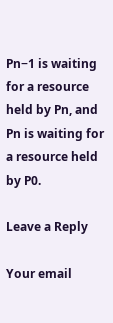Pn−1 is waiting for a resource held by Pn, and Pn is waiting for a resource held by P0.

Leave a Reply

Your email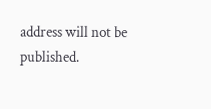address will not be published.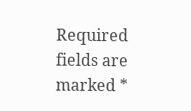Required fields are marked *